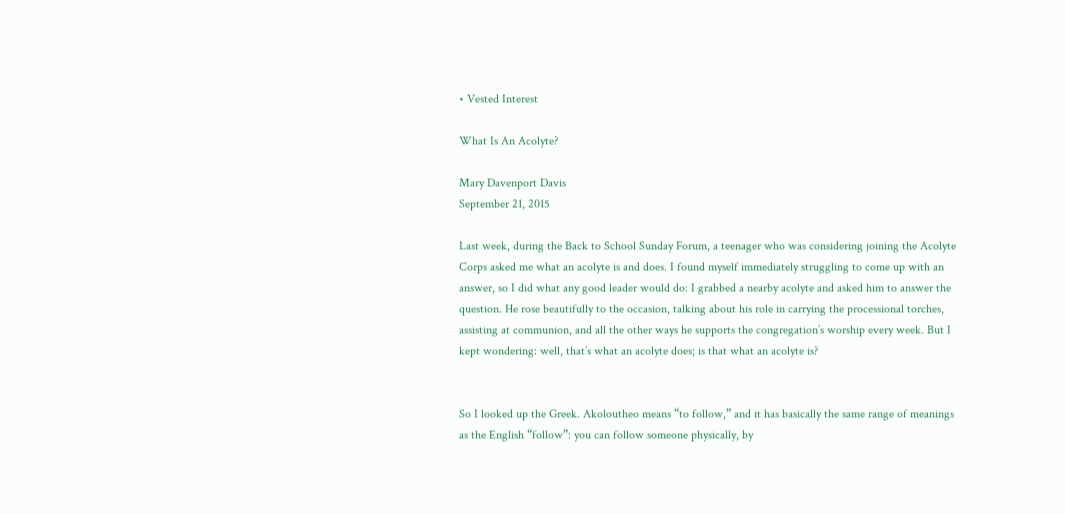• Vested Interest

What Is An Acolyte?

Mary Davenport Davis
September 21, 2015

Last week, during the Back to School Sunday Forum, a teenager who was considering joining the Acolyte Corps asked me what an acolyte is and does. I found myself immediately struggling to come up with an answer, so I did what any good leader would do: I grabbed a nearby acolyte and asked him to answer the question. He rose beautifully to the occasion, talking about his role in carrying the processional torches, assisting at communion, and all the other ways he supports the congregation’s worship every week. But I kept wondering: well, that’s what an acolyte does; is that what an acolyte is?


So I looked up the Greek. Akoloutheo means “to follow,” and it has basically the same range of meanings as the English “follow”: you can follow someone physically, by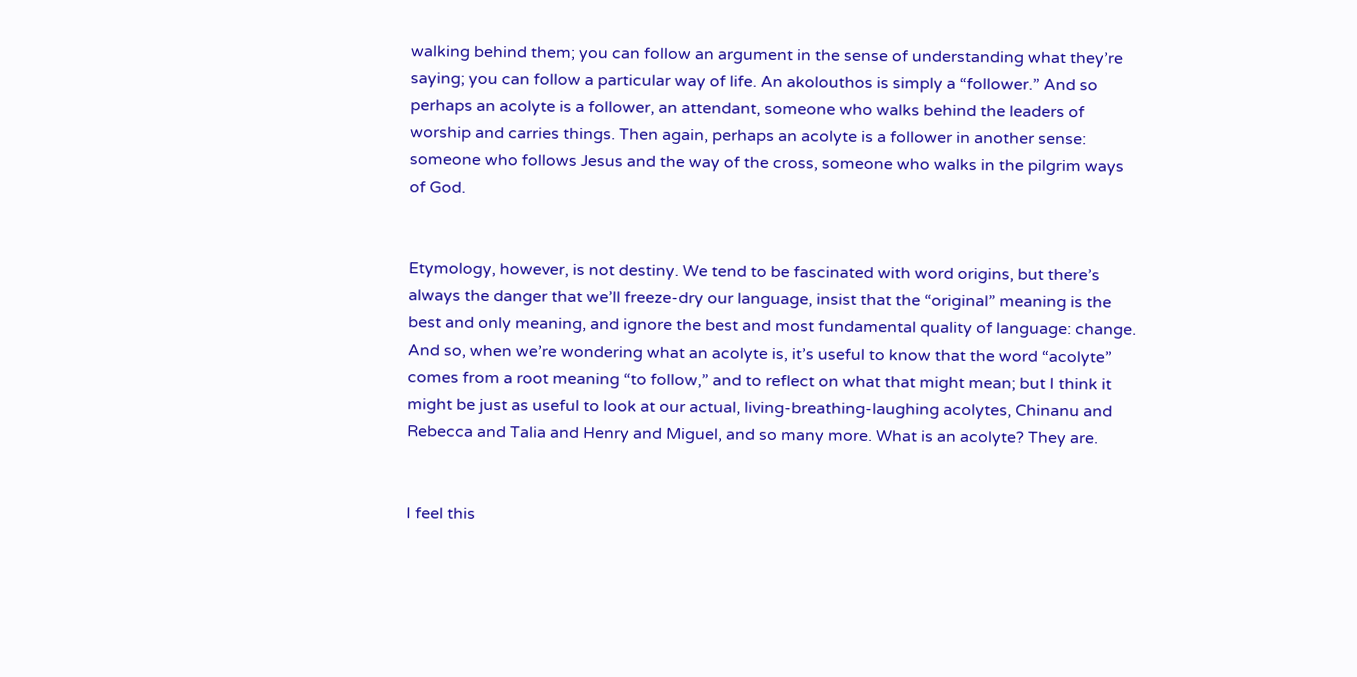walking behind them; you can follow an argument in the sense of understanding what they’re saying; you can follow a particular way of life. An akolouthos is simply a “follower.” And so perhaps an acolyte is a follower, an attendant, someone who walks behind the leaders of worship and carries things. Then again, perhaps an acolyte is a follower in another sense: someone who follows Jesus and the way of the cross, someone who walks in the pilgrim ways of God.


Etymology, however, is not destiny. We tend to be fascinated with word origins, but there’s always the danger that we’ll freeze-dry our language, insist that the “original” meaning is the best and only meaning, and ignore the best and most fundamental quality of language: change. And so, when we’re wondering what an acolyte is, it’s useful to know that the word “acolyte” comes from a root meaning “to follow,” and to reflect on what that might mean; but I think it might be just as useful to look at our actual, living-breathing-laughing acolytes, Chinanu and Rebecca and Talia and Henry and Miguel, and so many more. What is an acolyte? They are.


I feel this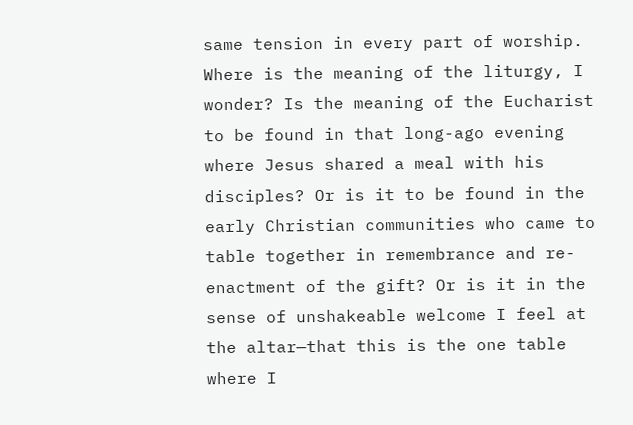same tension in every part of worship. Where is the meaning of the liturgy, I wonder? Is the meaning of the Eucharist to be found in that long-ago evening where Jesus shared a meal with his disciples? Or is it to be found in the early Christian communities who came to table together in remembrance and re-enactment of the gift? Or is it in the sense of unshakeable welcome I feel at the altar—that this is the one table where I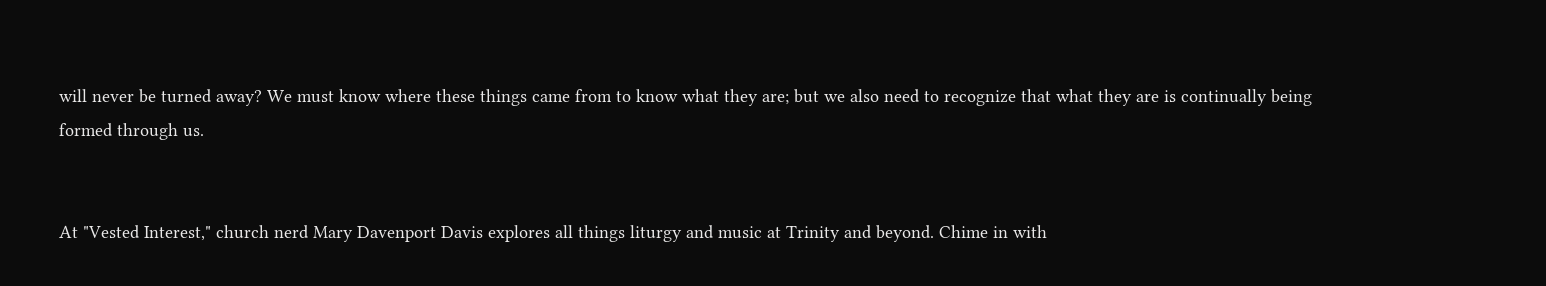will never be turned away? We must know where these things came from to know what they are; but we also need to recognize that what they are is continually being formed through us.


At "Vested Interest," church nerd Mary Davenport Davis explores all things liturgy and music at Trinity and beyond. Chime in with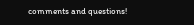comments and questions!